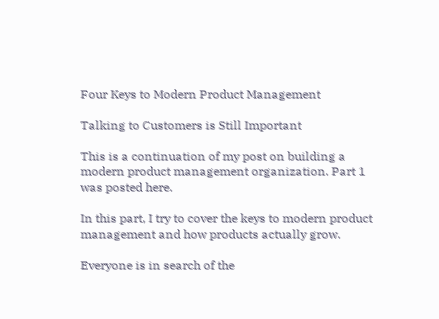Four Keys to Modern Product Management

Talking to Customers is Still Important

This is a continuation of my post on building a modern product management organization. Part 1 was posted here.

In this part, I try to cover the keys to modern product management and how products actually grow.

Everyone is in search of the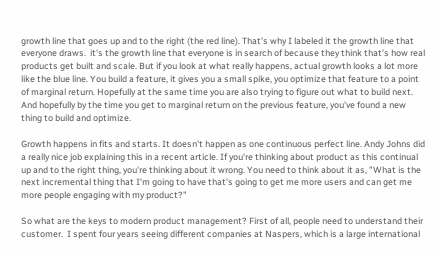growth line that goes up and to the right (the red line). That's why I labeled it the growth line that everyone draws.  it's the growth line that everyone is in search of because they think that’s how real products get built and scale. But if you look at what really happens, actual growth looks a lot more like the blue line. You build a feature, it gives you a small spike, you optimize that feature to a point of marginal return. Hopefully at the same time you are also trying to figure out what to build next. And hopefully by the time you get to marginal return on the previous feature, you've found a new thing to build and optimize.

Growth happens in fits and starts. It doesn't happen as one continuous perfect line. Andy Johns did a really nice job explaining this in a recent article. If you're thinking about product as this continual up and to the right thing, you're thinking about it wrong. You need to think about it as, "What is the next incremental thing that I'm going to have that's going to get me more users and can get me more people engaging with my product?"

So what are the keys to modern product management? First of all, people need to understand their customer.  I spent four years seeing different companies at Naspers, which is a large international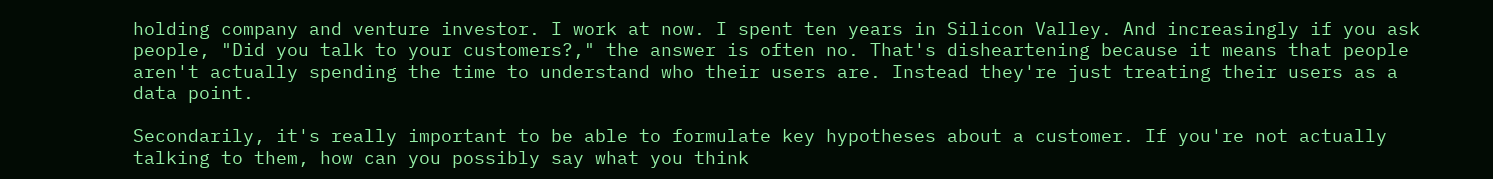holding company and venture investor. I work at now. I spent ten years in Silicon Valley. And increasingly if you ask people, "Did you talk to your customers?," the answer is often no. That's disheartening because it means that people aren't actually spending the time to understand who their users are. Instead they're just treating their users as a data point.

Secondarily, it's really important to be able to formulate key hypotheses about a customer. If you're not actually talking to them, how can you possibly say what you think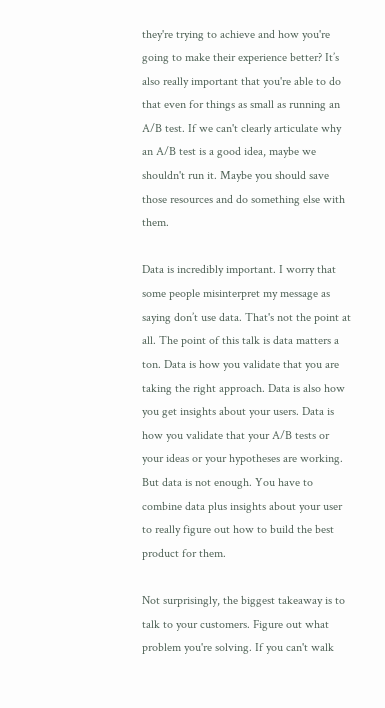they're trying to achieve and how you're going to make their experience better? It’s also really important that you're able to do that even for things as small as running an A/B test. If we can't clearly articulate why an A/B test is a good idea, maybe we shouldn't run it. Maybe you should save those resources and do something else with them.

Data is incredibly important. I worry that some people misinterpret my message as saying don’t use data. That's not the point at all. The point of this talk is data matters a ton. Data is how you validate that you are taking the right approach. Data is also how you get insights about your users. Data is how you validate that your A/B tests or your ideas or your hypotheses are working. But data is not enough. You have to combine data plus insights about your user to really figure out how to build the best product for them.

Not surprisingly, the biggest takeaway is to talk to your customers. Figure out what problem you're solving. If you can't walk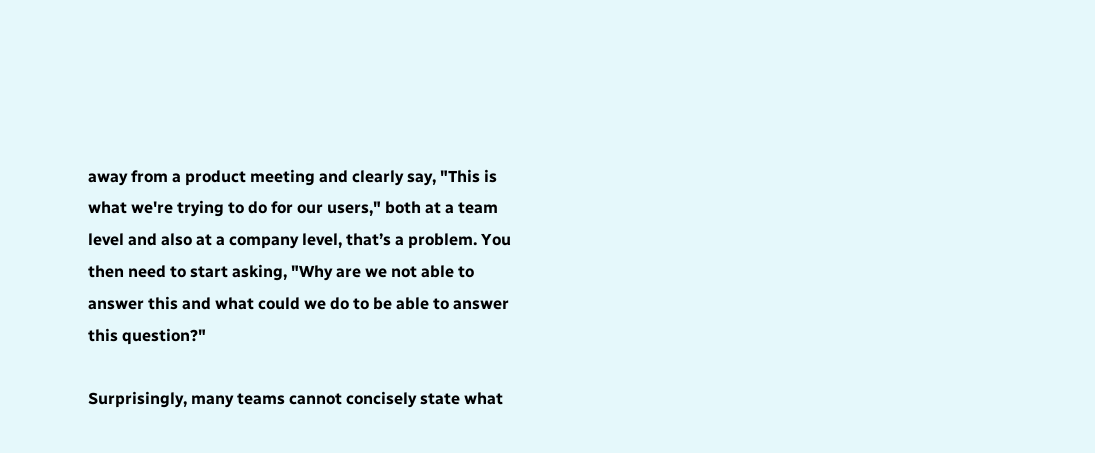away from a product meeting and clearly say, "This is what we're trying to do for our users," both at a team level and also at a company level, that’s a problem. You then need to start asking, "Why are we not able to answer this and what could we do to be able to answer this question?"

Surprisingly, many teams cannot concisely state what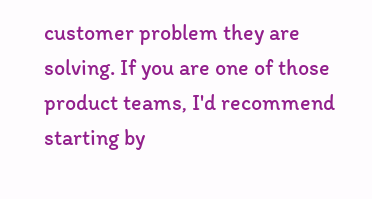customer problem they are solving. If you are one of those product teams, I'd recommend starting by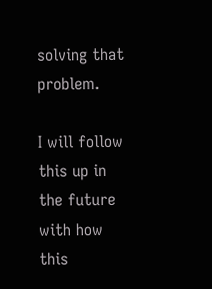solving that problem.

I will follow this up in the future with how this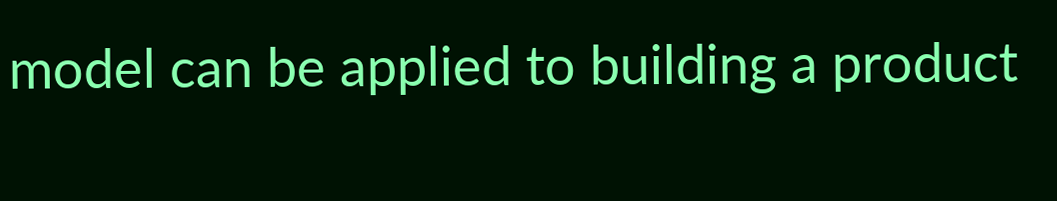model can be applied to building a product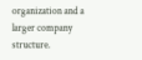organization and a larger company structure.